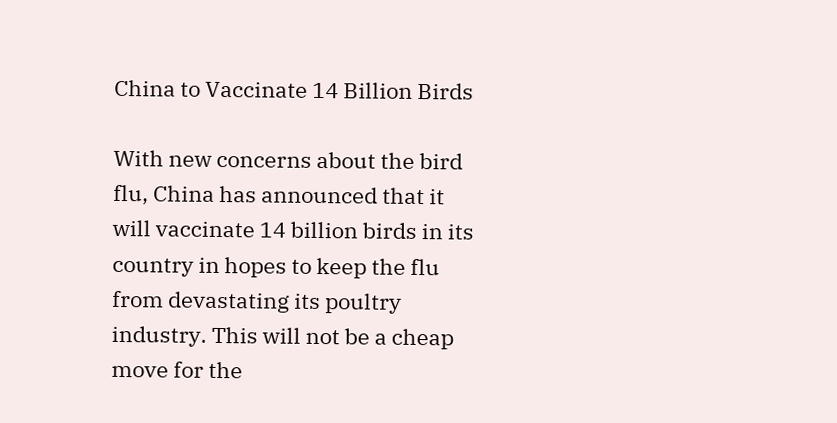China to Vaccinate 14 Billion Birds

With new concerns about the bird flu, China has announced that it will vaccinate 14 billion birds in its country in hopes to keep the flu from devastating its poultry industry. This will not be a cheap move for the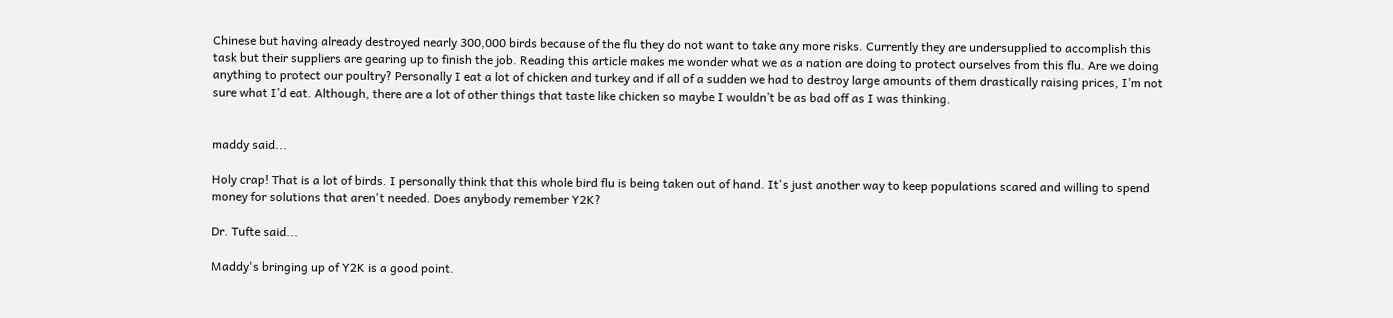Chinese but having already destroyed nearly 300,000 birds because of the flu they do not want to take any more risks. Currently they are undersupplied to accomplish this task but their suppliers are gearing up to finish the job. Reading this article makes me wonder what we as a nation are doing to protect ourselves from this flu. Are we doing anything to protect our poultry? Personally I eat a lot of chicken and turkey and if all of a sudden we had to destroy large amounts of them drastically raising prices, I’m not sure what I’d eat. Although, there are a lot of other things that taste like chicken so maybe I wouldn’t be as bad off as I was thinking.


maddy said...

Holy crap! That is a lot of birds. I personally think that this whole bird flu is being taken out of hand. It's just another way to keep populations scared and willing to spend money for solutions that aren't needed. Does anybody remember Y2K?

Dr. Tufte said...

Maddy's bringing up of Y2K is a good point.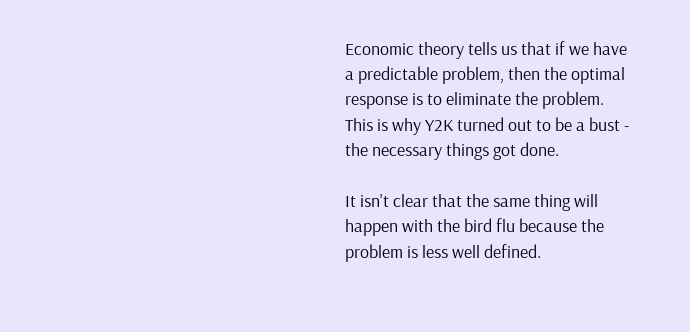Economic theory tells us that if we have a predictable problem, then the optimal response is to eliminate the problem. This is why Y2K turned out to be a bust - the necessary things got done.

It isn't clear that the same thing will happen with the bird flu because the problem is less well defined.